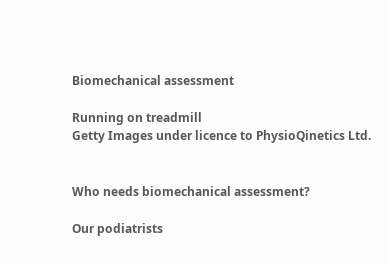Biomechanical assessment

Running on treadmill
Getty Images under licence to PhysioQinetics Ltd.


Who needs biomechanical assessment?

Our podiatrists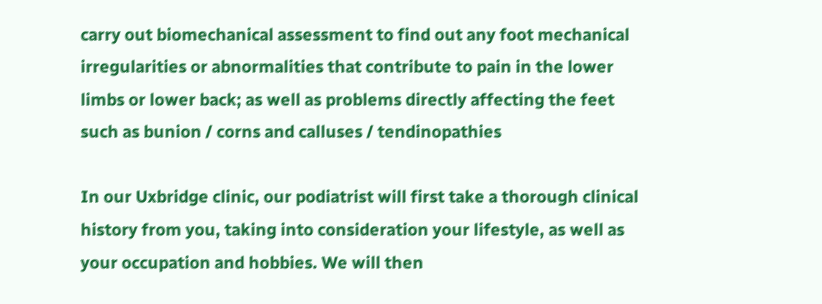carry out biomechanical assessment to find out any foot mechanical irregularities or abnormalities that contribute to pain in the lower limbs or lower back; as well as problems directly affecting the feet such as bunion / corns and calluses / tendinopathies

In our Uxbridge clinic, our podiatrist will first take a thorough clinical history from you, taking into consideration your lifestyle, as well as your occupation and hobbies. We will then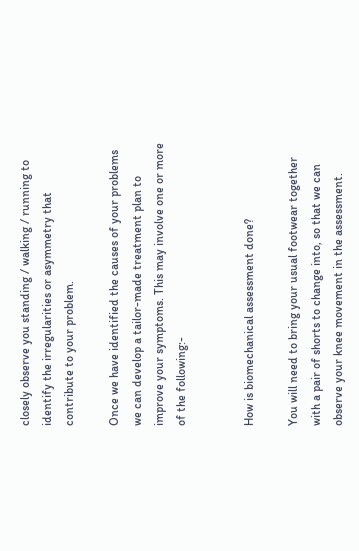closely observe you standing / walking / running to identify the irregularities or asymmetry that contribute to your problem.

Once we have identified the causes of your problems we can develop a tailor-made treatment plan to improve your symptoms. This may involve one or more of the following:-


How is biomechanical assessment done?

You will need to bring your usual footwear together with a pair of shorts to change into, so that we can observe your knee movement in the assessment.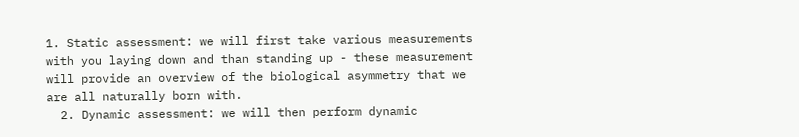1. Static assessment: we will first take various measurements with you laying down and than standing up - these measurement will provide an overview of the biological asymmetry that we are all naturally born with.
  2. Dynamic assessment: we will then perform dynamic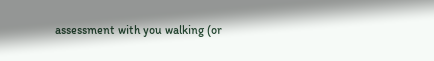assessment with you walking (or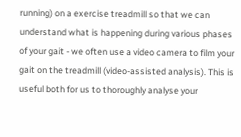running) on a exercise treadmill so that we can understand what is happening during various phases of your gait - we often use a video camera to film your gait on the treadmill (video-assisted analysis). This is useful both for us to thoroughly analyse your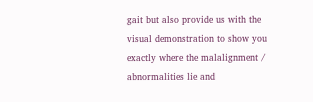gait but also provide us with the visual demonstration to show you exactly where the malalignment / abnormalities lie and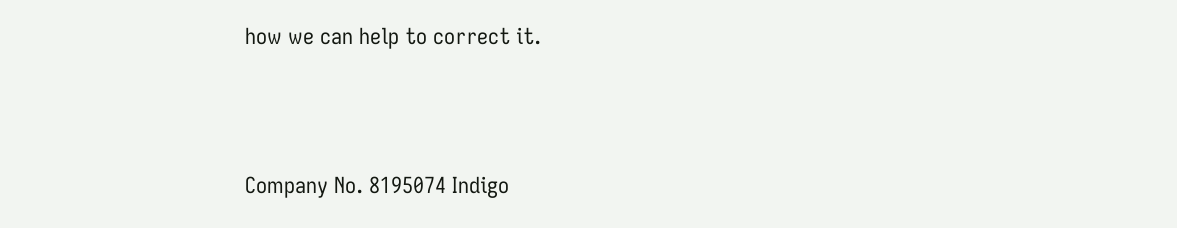how we can help to correct it.



Company No. 8195074 Indigo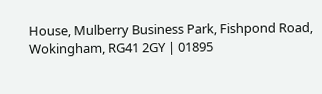House, Mulberry Business Park, Fishpond Road, Wokingham, RG41 2GY | 01895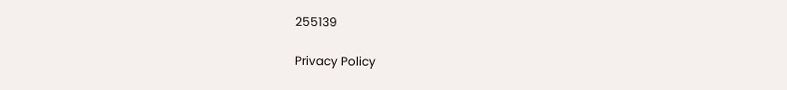255139

Privacy Policy